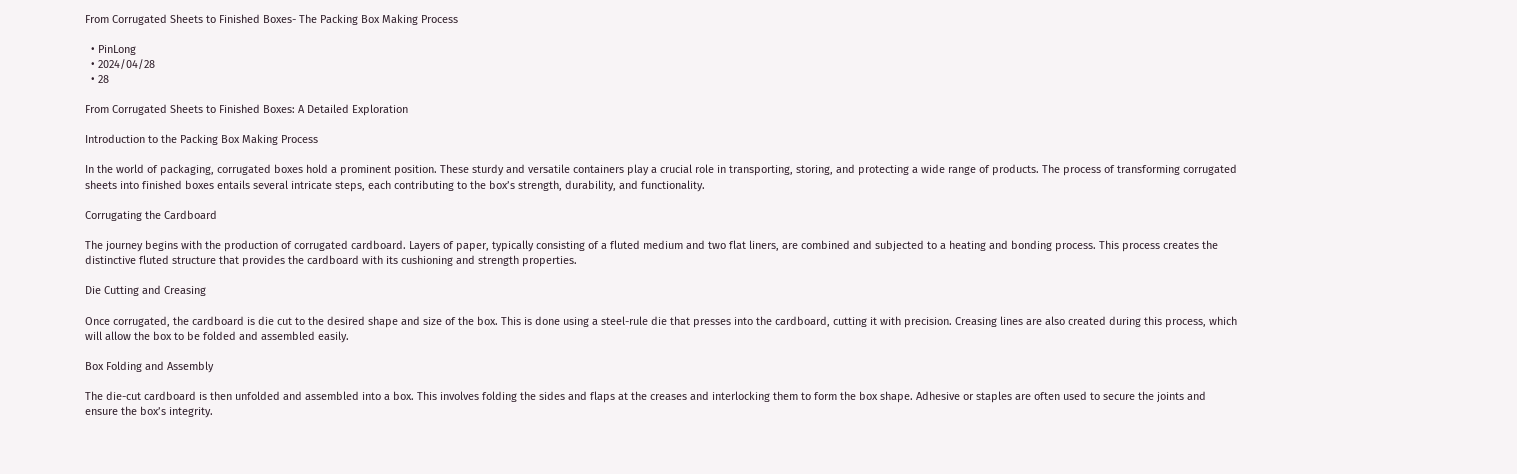From Corrugated Sheets to Finished Boxes- The Packing Box Making Process

  • PinLong
  • 2024/04/28
  • 28

From Corrugated Sheets to Finished Boxes: A Detailed Exploration

Introduction to the Packing Box Making Process

In the world of packaging, corrugated boxes hold a prominent position. These sturdy and versatile containers play a crucial role in transporting, storing, and protecting a wide range of products. The process of transforming corrugated sheets into finished boxes entails several intricate steps, each contributing to the box’s strength, durability, and functionality.

Corrugating the Cardboard

The journey begins with the production of corrugated cardboard. Layers of paper, typically consisting of a fluted medium and two flat liners, are combined and subjected to a heating and bonding process. This process creates the distinctive fluted structure that provides the cardboard with its cushioning and strength properties.

Die Cutting and Creasing

Once corrugated, the cardboard is die cut to the desired shape and size of the box. This is done using a steel-rule die that presses into the cardboard, cutting it with precision. Creasing lines are also created during this process, which will allow the box to be folded and assembled easily.

Box Folding and Assembly

The die-cut cardboard is then unfolded and assembled into a box. This involves folding the sides and flaps at the creases and interlocking them to form the box shape. Adhesive or staples are often used to secure the joints and ensure the box’s integrity.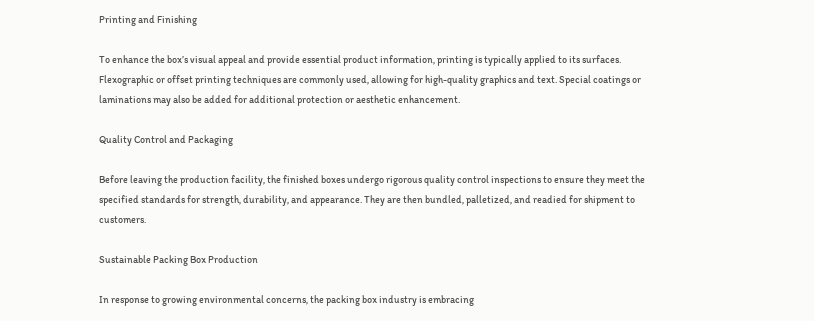Printing and Finishing

To enhance the box’s visual appeal and provide essential product information, printing is typically applied to its surfaces. Flexographic or offset printing techniques are commonly used, allowing for high-quality graphics and text. Special coatings or laminations may also be added for additional protection or aesthetic enhancement.

Quality Control and Packaging

Before leaving the production facility, the finished boxes undergo rigorous quality control inspections to ensure they meet the specified standards for strength, durability, and appearance. They are then bundled, palletized, and readied for shipment to customers.

Sustainable Packing Box Production

In response to growing environmental concerns, the packing box industry is embracing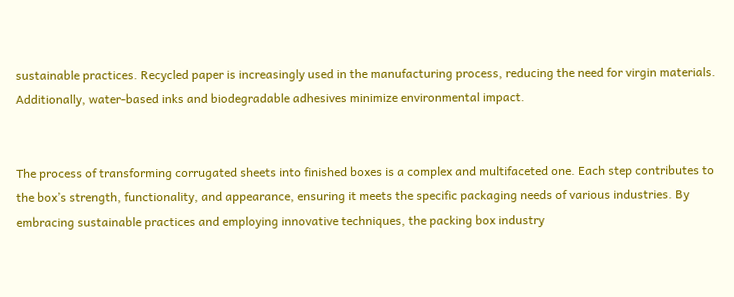sustainable practices. Recycled paper is increasingly used in the manufacturing process, reducing the need for virgin materials. Additionally, water-based inks and biodegradable adhesives minimize environmental impact.


The process of transforming corrugated sheets into finished boxes is a complex and multifaceted one. Each step contributes to the box’s strength, functionality, and appearance, ensuring it meets the specific packaging needs of various industries. By embracing sustainable practices and employing innovative techniques, the packing box industry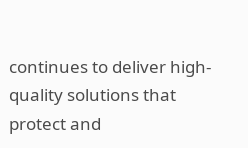continues to deliver high-quality solutions that protect and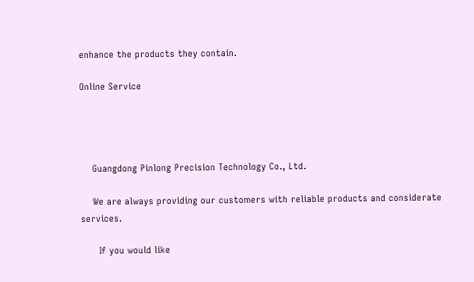enhance the products they contain.

Online Service




    Guangdong Pinlong Precision Technology Co., Ltd.

    We are always providing our customers with reliable products and considerate services.

      If you would like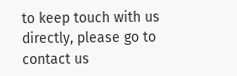to keep touch with us directly, please go to contact us